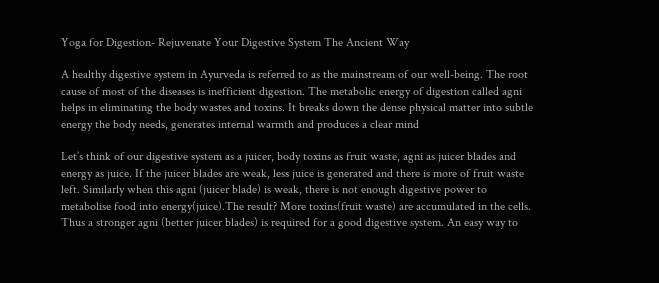Yoga for Digestion- Rejuvenate Your Digestive System The Ancient Way

A healthy digestive system in Ayurveda is referred to as the mainstream of our well-being. The root cause of most of the diseases is inefficient digestion. The metabolic energy of digestion called agni helps in eliminating the body wastes and toxins. It breaks down the dense physical matter into subtle energy the body needs, generates internal warmth and produces a clear mind

Let’s think of our digestive system as a juicer, body toxins as fruit waste, agni as juicer blades and energy as juice. If the juicer blades are weak, less juice is generated and there is more of fruit waste left. Similarly when this agni (juicer blade) is weak, there is not enough digestive power to metabolise food into energy(juice).The result? More toxins(fruit waste) are accumulated in the cells. Thus a stronger agni (better juicer blades) is required for a good digestive system. An easy way to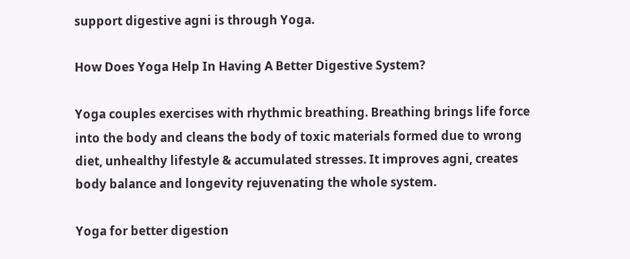support digestive agni is through Yoga.

How Does Yoga Help In Having A Better Digestive System?

Yoga couples exercises with rhythmic breathing. Breathing brings life force into the body and cleans the body of toxic materials formed due to wrong diet, unhealthy lifestyle & accumulated stresses. It improves agni, creates body balance and longevity rejuvenating the whole system.

Yoga for better digestion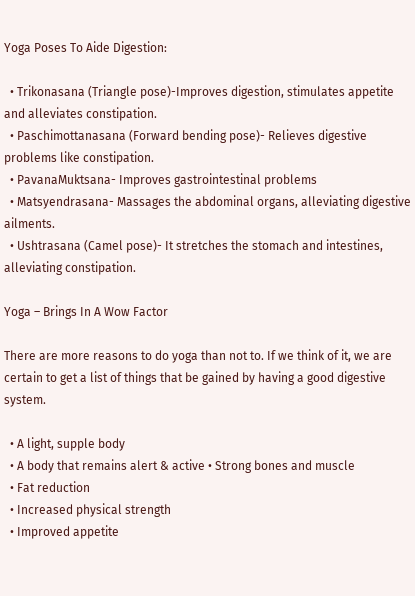Yoga Poses To Aide Digestion:

  • Trikonasana (Triangle pose)-Improves digestion, stimulates appetite and alleviates constipation.
  • Paschimottanasana (Forward bending pose)- Relieves digestive problems like constipation.
  • PavanaMuktsana- Improves gastrointestinal problems
  • Matsyendrasana- Massages the abdominal organs, alleviating digestive ailments.
  • Ushtrasana (Camel pose)- It stretches the stomach and intestines, alleviating constipation.

Yoga – Brings In A Wow Factor

There are more reasons to do yoga than not to. If we think of it, we are certain to get a list of things that be gained by having a good digestive system.

  • A light, supple body
  • A body that remains alert & active • Strong bones and muscle
  • Fat reduction
  • Increased physical strength
  • Improved appetite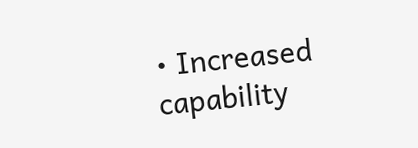• Increased capability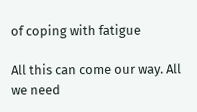of coping with fatigue

All this can come our way. All we need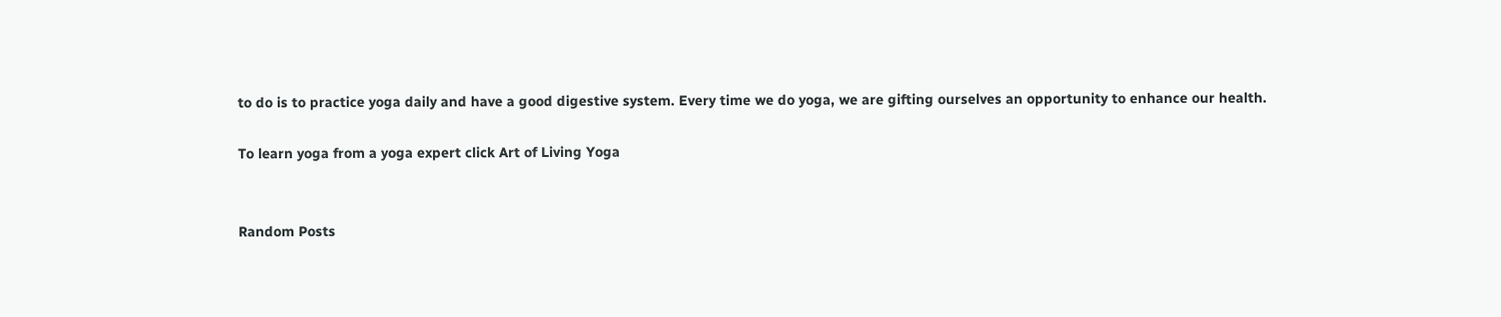to do is to practice yoga daily and have a good digestive system. Every time we do yoga, we are gifting ourselves an opportunity to enhance our health.

To learn yoga from a yoga expert click Art of Living Yoga


Random Posts